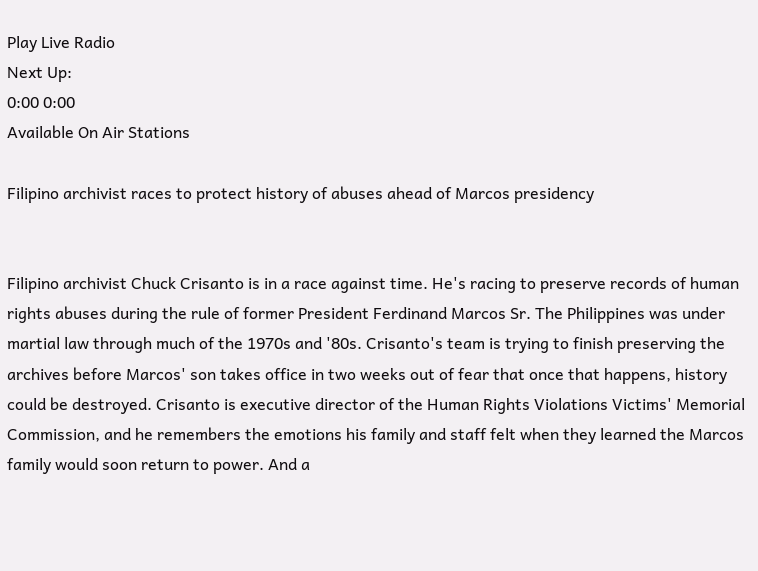Play Live Radio
Next Up:
0:00 0:00
Available On Air Stations

Filipino archivist races to protect history of abuses ahead of Marcos presidency


Filipino archivist Chuck Crisanto is in a race against time. He's racing to preserve records of human rights abuses during the rule of former President Ferdinand Marcos Sr. The Philippines was under martial law through much of the 1970s and '80s. Crisanto's team is trying to finish preserving the archives before Marcos' son takes office in two weeks out of fear that once that happens, history could be destroyed. Crisanto is executive director of the Human Rights Violations Victims' Memorial Commission, and he remembers the emotions his family and staff felt when they learned the Marcos family would soon return to power. And a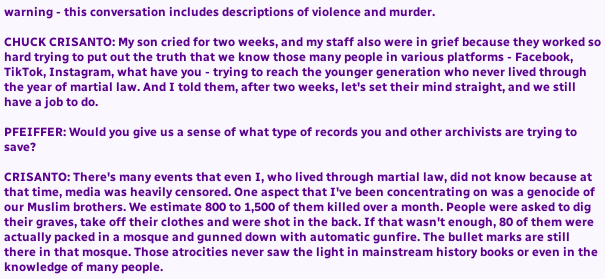warning - this conversation includes descriptions of violence and murder.

CHUCK CRISANTO: My son cried for two weeks, and my staff also were in grief because they worked so hard trying to put out the truth that we know those many people in various platforms - Facebook, TikTok, Instagram, what have you - trying to reach the younger generation who never lived through the year of martial law. And I told them, after two weeks, let's set their mind straight, and we still have a job to do.

PFEIFFER: Would you give us a sense of what type of records you and other archivists are trying to save?

CRISANTO: There's many events that even I, who lived through martial law, did not know because at that time, media was heavily censored. One aspect that I've been concentrating on was a genocide of our Muslim brothers. We estimate 800 to 1,500 of them killed over a month. People were asked to dig their graves, take off their clothes and were shot in the back. If that wasn't enough, 80 of them were actually packed in a mosque and gunned down with automatic gunfire. The bullet marks are still there in that mosque. Those atrocities never saw the light in mainstream history books or even in the knowledge of many people.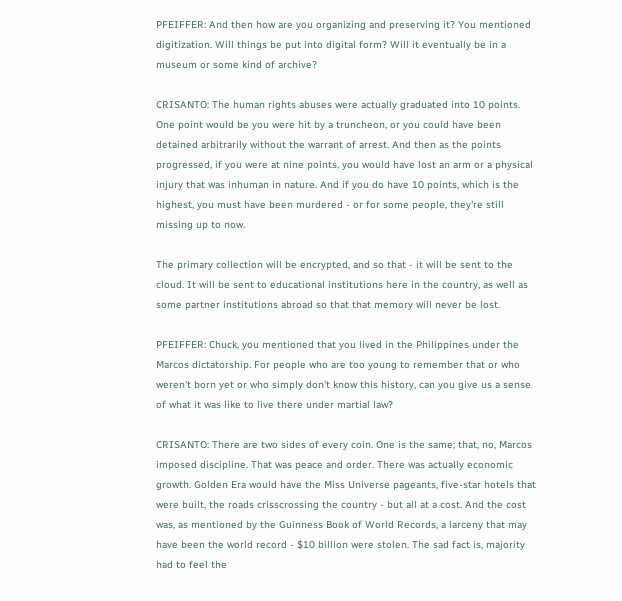PFEIFFER: And then how are you organizing and preserving it? You mentioned digitization. Will things be put into digital form? Will it eventually be in a museum or some kind of archive?

CRISANTO: The human rights abuses were actually graduated into 10 points. One point would be you were hit by a truncheon, or you could have been detained arbitrarily without the warrant of arrest. And then as the points progressed, if you were at nine points, you would have lost an arm or a physical injury that was inhuman in nature. And if you do have 10 points, which is the highest, you must have been murdered - or for some people, they're still missing up to now.

The primary collection will be encrypted, and so that - it will be sent to the cloud. It will be sent to educational institutions here in the country, as well as some partner institutions abroad so that that memory will never be lost.

PFEIFFER: Chuck, you mentioned that you lived in the Philippines under the Marcos dictatorship. For people who are too young to remember that or who weren't born yet or who simply don't know this history, can you give us a sense of what it was like to live there under martial law?

CRISANTO: There are two sides of every coin. One is the same; that, no, Marcos imposed discipline. That was peace and order. There was actually economic growth. Golden Era would have the Miss Universe pageants, five-star hotels that were built, the roads crisscrossing the country - but all at a cost. And the cost was, as mentioned by the Guinness Book of World Records, a larceny that may have been the world record - $10 billion were stolen. The sad fact is, majority had to feel the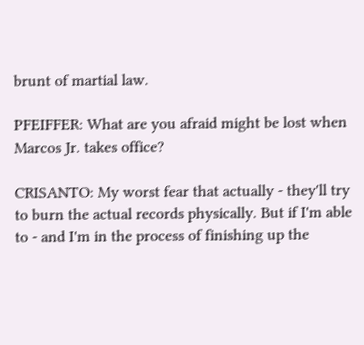brunt of martial law.

PFEIFFER: What are you afraid might be lost when Marcos Jr. takes office?

CRISANTO: My worst fear that actually - they'll try to burn the actual records physically. But if I'm able to - and I'm in the process of finishing up the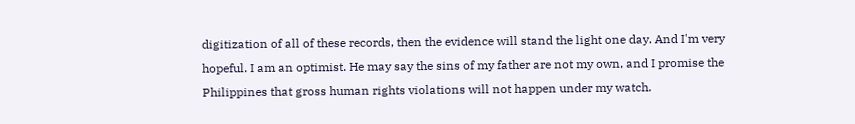digitization of all of these records, then the evidence will stand the light one day. And I'm very hopeful. I am an optimist. He may say the sins of my father are not my own, and I promise the Philippines that gross human rights violations will not happen under my watch.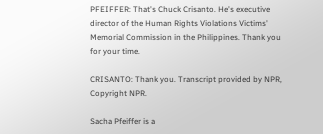PFEIFFER: That's Chuck Crisanto. He's executive director of the Human Rights Violations Victims' Memorial Commission in the Philippines. Thank you for your time.

CRISANTO: Thank you. Transcript provided by NPR, Copyright NPR.

Sacha Pfeiffer is a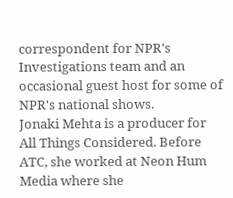correspondent for NPR's Investigations team and an occasional guest host for some of NPR's national shows.
Jonaki Mehta is a producer for All Things Considered. Before ATC, she worked at Neon Hum Media where she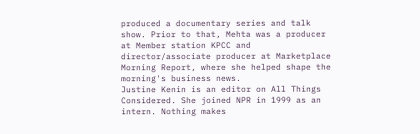produced a documentary series and talk show. Prior to that, Mehta was a producer at Member station KPCC and director/associate producer at Marketplace Morning Report, where she helped shape the morning's business news.
Justine Kenin is an editor on All Things Considered. She joined NPR in 1999 as an intern. Nothing makes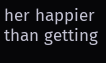her happier than getting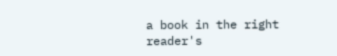a book in the right reader's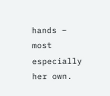hands – most especially her own.